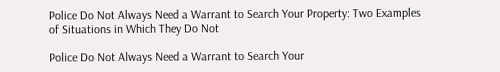Police Do Not Always Need a Warrant to Search Your Property: Two Examples of Situations in Which They Do Not

Police Do Not Always Need a Warrant to Search Your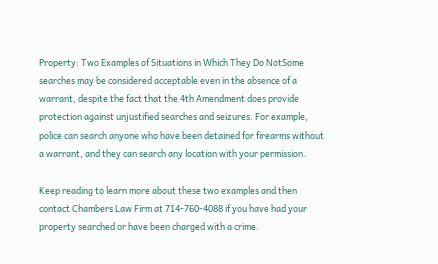Property: Two Examples of Situations in Which They Do NotSome searches may be considered acceptable even in the absence of a warrant, despite the fact that the 4th Amendment does provide protection against unjustified searches and seizures. For example, police can search anyone who have been detained for firearms without a warrant, and they can search any location with your permission.

Keep reading to learn more about these two examples and then contact Chambers Law Firm at 714-760-4088 if you have had your property searched or have been charged with a crime.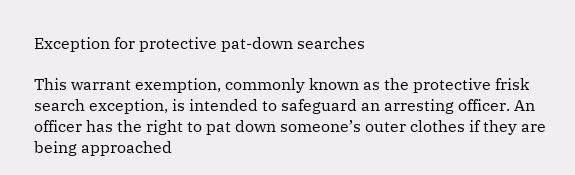Exception for protective pat-down searches

This warrant exemption, commonly known as the protective frisk search exception, is intended to safeguard an arresting officer. An officer has the right to pat down someone’s outer clothes if they are being approached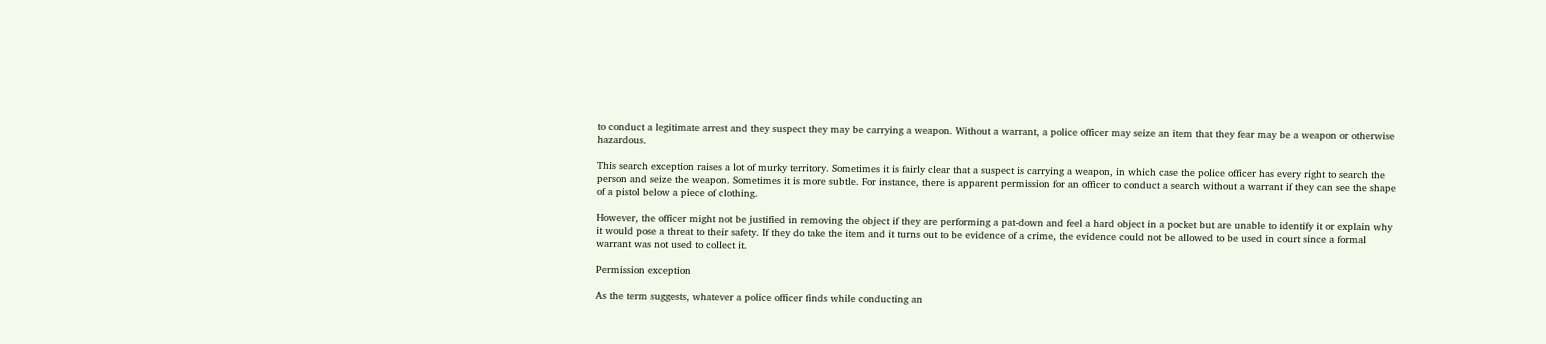to conduct a legitimate arrest and they suspect they may be carrying a weapon. Without a warrant, a police officer may seize an item that they fear may be a weapon or otherwise hazardous.

This search exception raises a lot of murky territory. Sometimes it is fairly clear that a suspect is carrying a weapon, in which case the police officer has every right to search the person and seize the weapon. Sometimes it is more subtle. For instance, there is apparent permission for an officer to conduct a search without a warrant if they can see the shape of a pistol below a piece of clothing.

However, the officer might not be justified in removing the object if they are performing a pat-down and feel a hard object in a pocket but are unable to identify it or explain why it would pose a threat to their safety. If they do take the item and it turns out to be evidence of a crime, the evidence could not be allowed to be used in court since a formal warrant was not used to collect it.

Permission exception

As the term suggests, whatever a police officer finds while conducting an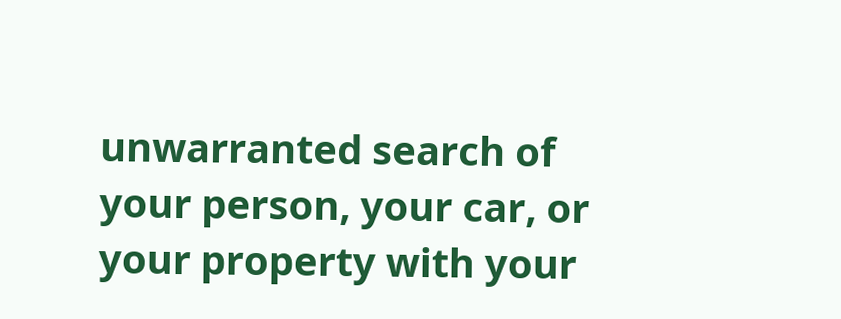unwarranted search of your person, your car, or your property with your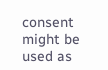consent might be used as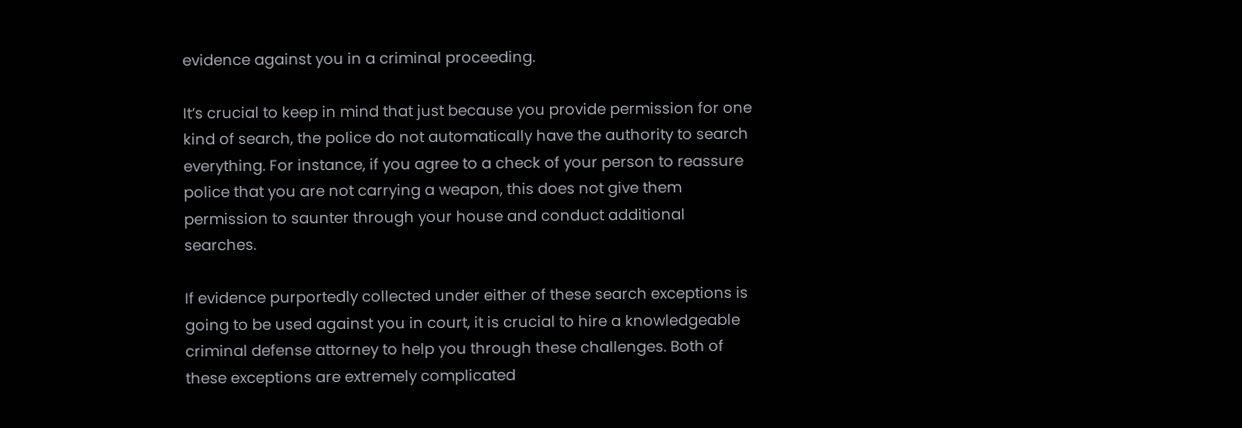evidence against you in a criminal proceeding.

It’s crucial to keep in mind that just because you provide permission for one kind of search, the police do not automatically have the authority to search everything. For instance, if you agree to a check of your person to reassure police that you are not carrying a weapon, this does not give them permission to saunter through your house and conduct additional searches.

If evidence purportedly collected under either of these search exceptions is going to be used against you in court, it is crucial to hire a knowledgeable criminal defense attorney to help you through these challenges. Both of these exceptions are extremely complicated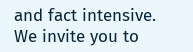and fact intensive. We invite you to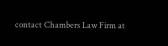contact Chambers Law Firm at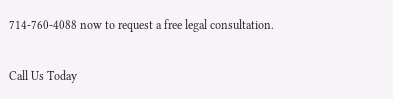714-760-4088 now to request a free legal consultation.

Call Us Today